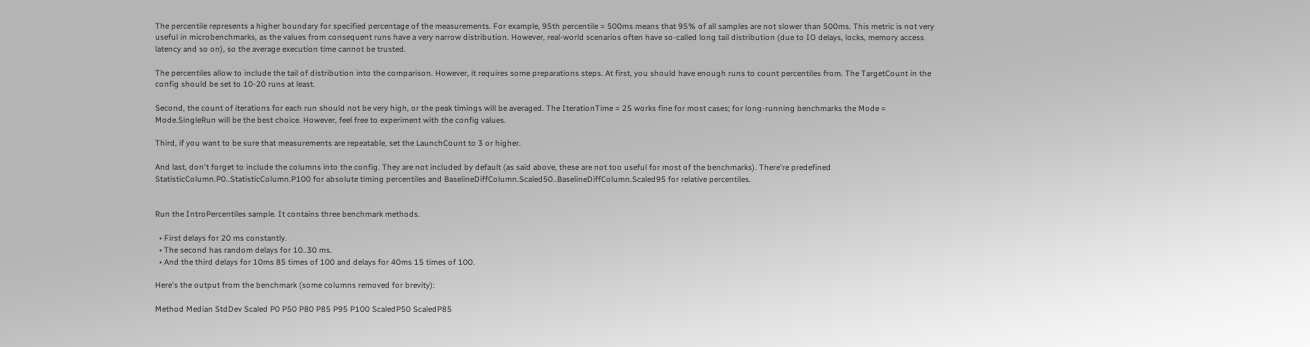The percentile represents a higher boundary for specified percentage of the measurements. For example, 95th percentile = 500ms means that 95% of all samples are not slower than 500ms. This metric is not very useful in microbenchmarks, as the values from consequent runs have a very narrow distribution. However, real-world scenarios often have so-called long tail distribution (due to IO delays, locks, memory access latency and so on), so the average execution time cannot be trusted.

The percentiles allow to include the tail of distribution into the comparison. However, it requires some preparations steps. At first, you should have enough runs to count percentiles from. The TargetCount in the config should be set to 10-20 runs at least.

Second, the count of iterations for each run should not be very high, or the peak timings will be averaged. The IterationTime = 25 works fine for most cases; for long-running benchmarks the Mode = Mode.SingleRun will be the best choice. However, feel free to experiment with the config values.

Third, if you want to be sure that measurements are repeatable, set the LaunchCount to 3 or higher.

And last, don't forget to include the columns into the config. They are not included by default (as said above, these are not too useful for most of the benchmarks). There're predefined StatisticColumn.P0..StatisticColumn.P100 for absolute timing percentiles and BaselineDiffColumn.Scaled50..BaselineDiffColumn.Scaled95 for relative percentiles.


Run the IntroPercentiles sample. It contains three benchmark methods.

  • First delays for 20 ms constantly.
  • The second has random delays for 10..30 ms.
  • And the third delays for 10ms 85 times of 100 and delays for 40ms 15 times of 100.

Here's the output from the benchmark (some columns removed for brevity):

Method Median StdDev Scaled P0 P50 P80 P85 P95 P100 ScaledP50 ScaledP85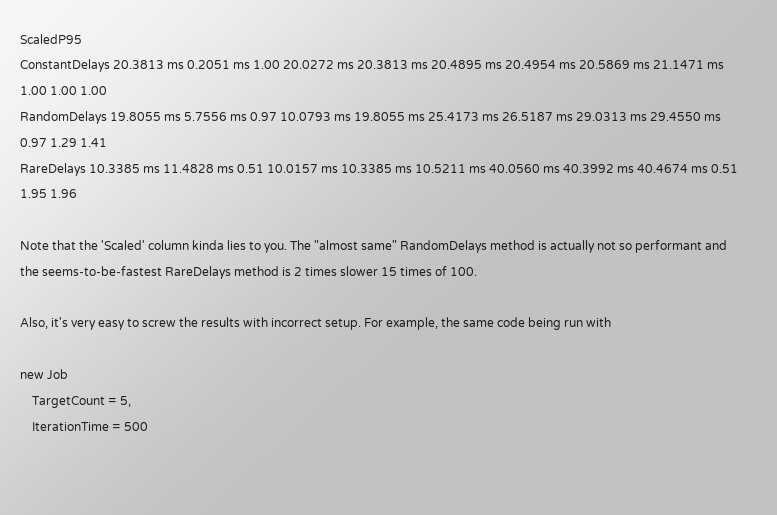ScaledP95
ConstantDelays 20.3813 ms 0.2051 ms 1.00 20.0272 ms 20.3813 ms 20.4895 ms 20.4954 ms 20.5869 ms 21.1471 ms 1.00 1.00 1.00
RandomDelays 19.8055 ms 5.7556 ms 0.97 10.0793 ms 19.8055 ms 25.4173 ms 26.5187 ms 29.0313 ms 29.4550 ms 0.97 1.29 1.41
RareDelays 10.3385 ms 11.4828 ms 0.51 10.0157 ms 10.3385 ms 10.5211 ms 40.0560 ms 40.3992 ms 40.4674 ms 0.51 1.95 1.96

Note that the 'Scaled' column kinda lies to you. The "almost same" RandomDelays method is actually not so performant and the seems-to-be-fastest RareDelays method is 2 times slower 15 times of 100.

Also, it's very easy to screw the results with incorrect setup. For example, the same code being run with

new Job
    TargetCount = 5,
    IterationTime = 500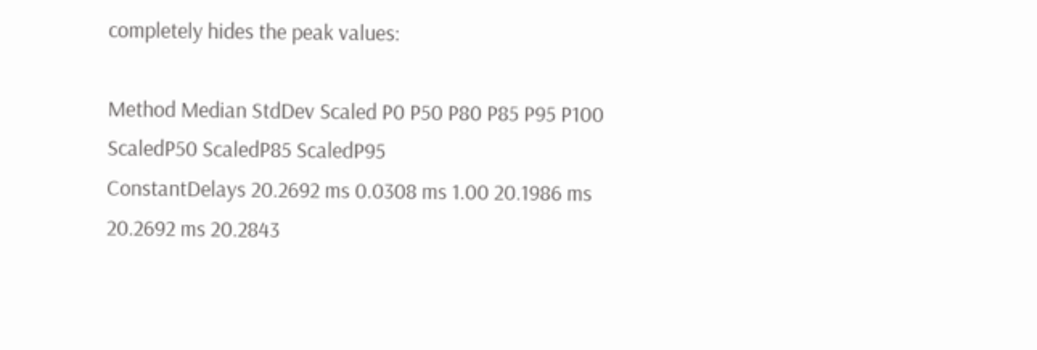completely hides the peak values:

Method Median StdDev Scaled P0 P50 P80 P85 P95 P100 ScaledP50 ScaledP85 ScaledP95
ConstantDelays 20.2692 ms 0.0308 ms 1.00 20.1986 ms 20.2692 ms 20.2843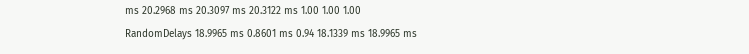ms 20.2968 ms 20.3097 ms 20.3122 ms 1.00 1.00 1.00
RandomDelays 18.9965 ms 0.8601 ms 0.94 18.1339 ms 18.9965 ms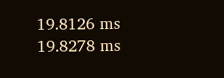19.8126 ms 19.8278 ms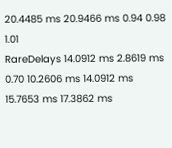20.4485 ms 20.9466 ms 0.94 0.98 1.01
RareDelays 14.0912 ms 2.8619 ms 0.70 10.2606 ms 14.0912 ms 15.7653 ms 17.3862 ms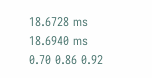18.6728 ms 18.6940 ms 0.70 0.86 0.92